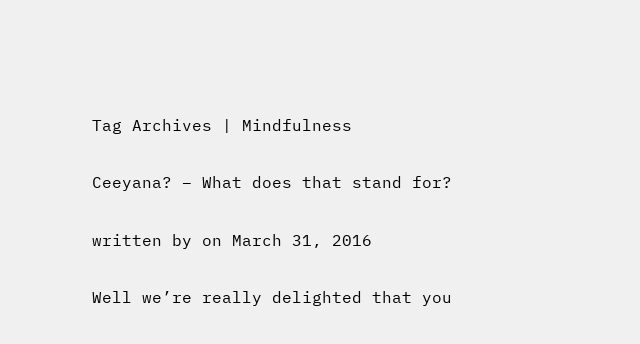Tag Archives | Mindfulness

Ceeyana? – What does that stand for?

written by on March 31, 2016

Well we’re really delighted that you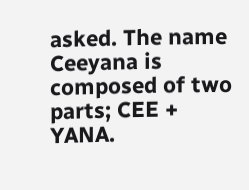asked. The name Ceeyana is composed of two parts; CEE + YANA.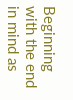Beginning with the end in mind as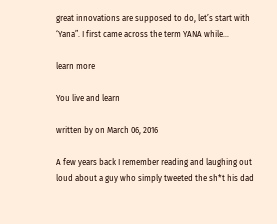great innovations are supposed to do, let’s start with ‘Yana”. I first came across the term YANA while...

learn more

You live and learn

written by on March 06, 2016

A few years back I remember reading and laughing out loud about a guy who simply tweeted the sh*t his dad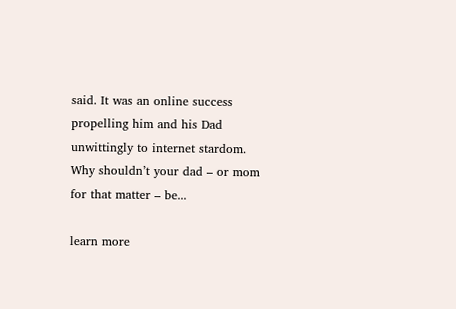said. It was an online success propelling him and his Dad unwittingly to internet stardom. Why shouldn’t your dad – or mom for that matter – be...

learn more